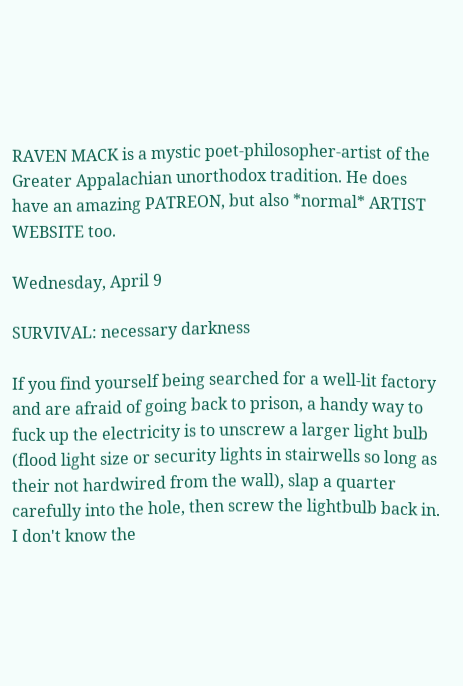RAVEN MACK is a mystic poet-philosopher-artist of the Greater Appalachian unorthodox tradition. He does have an amazing PATREON, but also *normal* ARTIST WEBSITE too.

Wednesday, April 9

SURVIVAL: necessary darkness

If you find yourself being searched for a well-lit factory and are afraid of going back to prison, a handy way to fuck up the electricity is to unscrew a larger light bulb (flood light size or security lights in stairwells so long as their not hardwired from the wall), slap a quarter carefully into the hole, then screw the lightbulb back in. I don't know the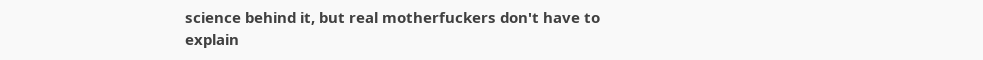science behind it, but real motherfuckers don't have to explain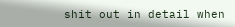shit out in detail when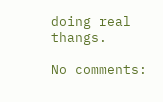doing real thangs.

No comments: